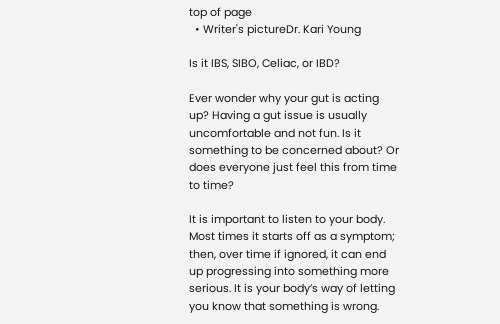top of page
  • Writer's pictureDr. Kari Young

Is it IBS, SIBO, Celiac, or IBD?

Ever wonder why your gut is acting up? Having a gut issue is usually uncomfortable and not fun. Is it something to be concerned about? Or does everyone just feel this from time to time?

It is important to listen to your body. Most times it starts off as a symptom; then, over time if ignored, it can end up progressing into something more serious. It is your body’s way of letting you know that something is wrong.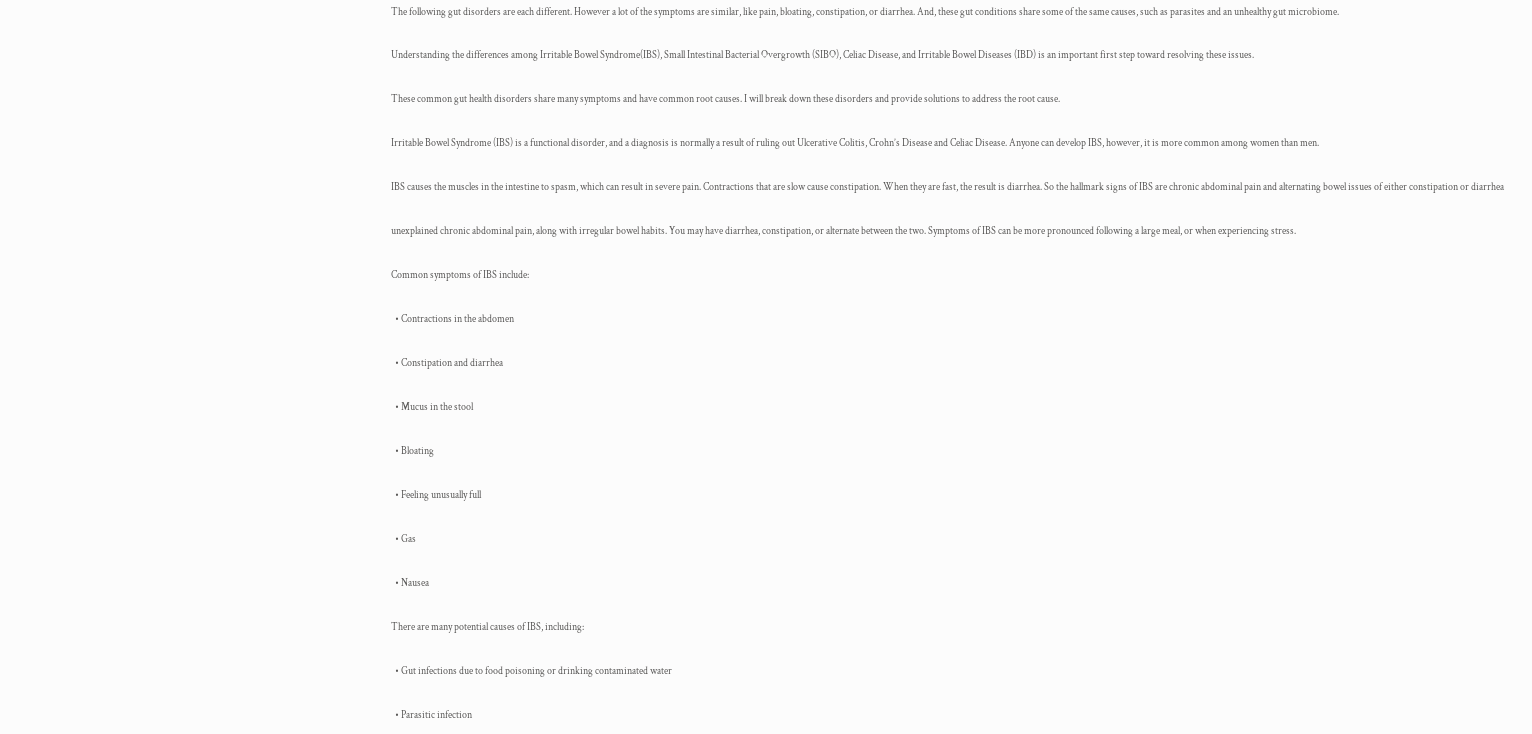The following gut disorders are each different. However a lot of the symptoms are similar, like pain, bloating, constipation, or diarrhea. And, these gut conditions share some of the same causes, such as parasites and an unhealthy gut microbiome.

Understanding the differences among Irritable Bowel Syndrome(IBS), Small Intestinal Bacterial Overgrowth (SIBO), Celiac Disease, and Irritable Bowel Diseases (IBD) is an important first step toward resolving these issues.

These common gut health disorders share many symptoms and have common root causes. I will break down these disorders and provide solutions to address the root cause.

Irritable Bowel Syndrome (IBS) is a functional disorder, and a diagnosis is normally a result of ruling out Ulcerative Colitis, Crohn’s Disease and Celiac Disease. Anyone can develop IBS, however, it is more common among women than men.

IBS causes the muscles in the intestine to spasm, which can result in severe pain. Contractions that are slow cause constipation. When they are fast, the result is diarrhea. So the hallmark signs of IBS are chronic abdominal pain and alternating bowel issues of either constipation or diarrhea

unexplained chronic abdominal pain, along with irregular bowel habits. You may have diarrhea, constipation, or alternate between the two. Symptoms of IBS can be more pronounced following a large meal, or when experiencing stress.

Common symptoms of IBS include:

  • Contractions in the abdomen

  • Constipation and diarrhea

  • Mucus in the stool

  • Bloating

  • Feeling unusually full

  • Gas

  • Nausea

There are many potential causes of IBS, including:

  • Gut infections due to food poisoning or drinking contaminated water

  • Parasitic infection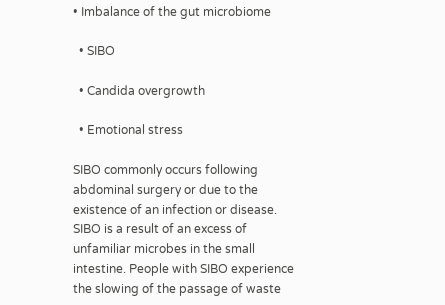• Imbalance of the gut microbiome

  • SIBO

  • Candida overgrowth

  • Emotional stress

SIBO commonly occurs following abdominal surgery or due to the existence of an infection or disease. SIBO is a result of an excess of unfamiliar microbes in the small intestine. People with SIBO experience the slowing of the passage of waste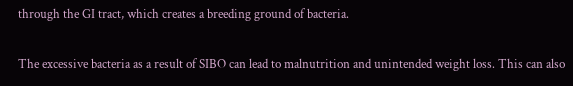through the GI tract, which creates a breeding ground of bacteria.

The excessive bacteria as a result of SIBO can lead to malnutrition and unintended weight loss. This can also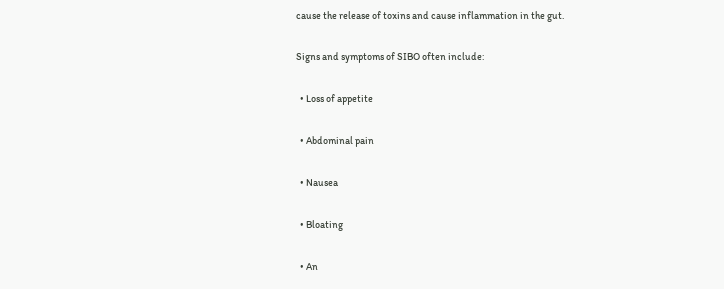cause the release of toxins and cause inflammation in the gut.

Signs and symptoms of SIBO often include:

  • Loss of appetite

  • Abdominal pain

  • Nausea

  • Bloating

  • An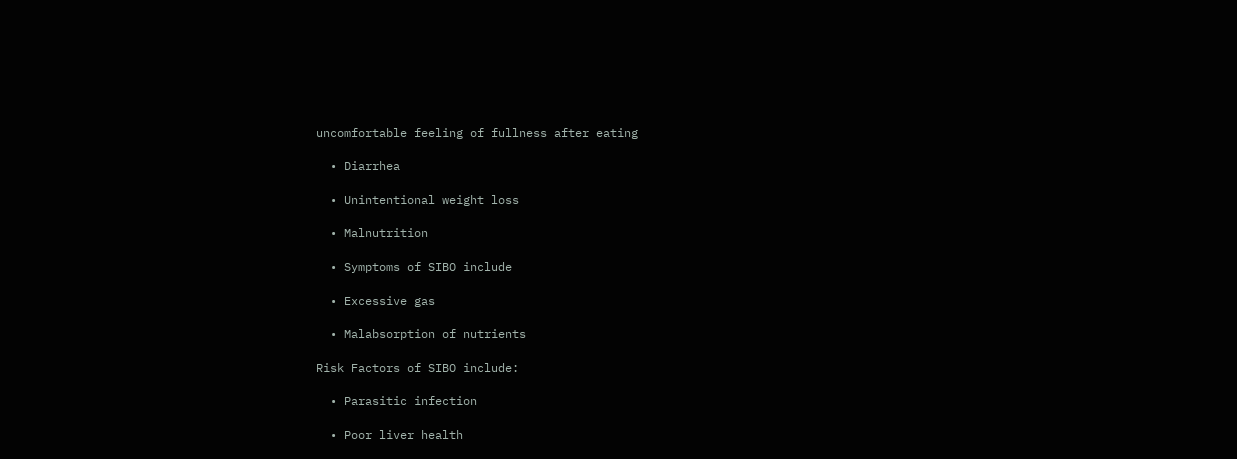uncomfortable feeling of fullness after eating

  • Diarrhea

  • Unintentional weight loss

  • Malnutrition

  • Symptoms of SIBO include

  • Excessive gas

  • Malabsorption of nutrients

Risk Factors of SIBO include:

  • Parasitic infection

  • Poor liver health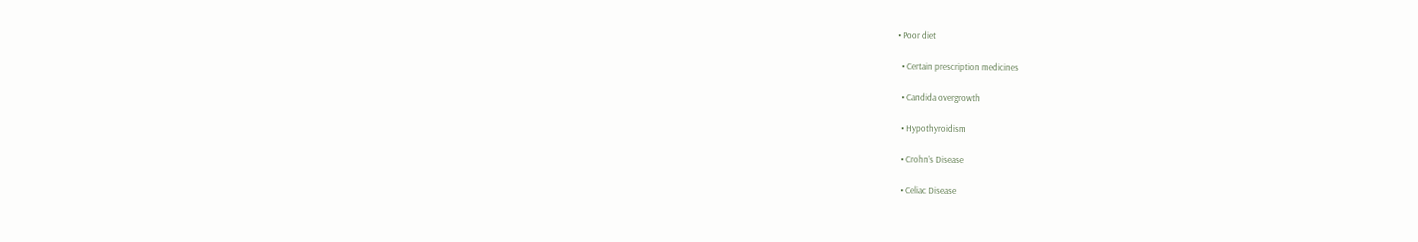• Poor diet

  • Certain prescription medicines

  • Candida overgrowth

  • Hypothyroidism

  • Crohn’s Disease

  • Celiac Disease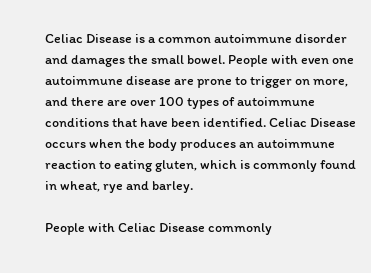Celiac Disease is a common autoimmune disorder and damages the small bowel. People with even one autoimmune disease are prone to trigger on more, and there are over 100 types of autoimmune conditions that have been identified. Celiac Disease occurs when the body produces an autoimmune reaction to eating gluten, which is commonly found in wheat, rye and barley.

People with Celiac Disease commonly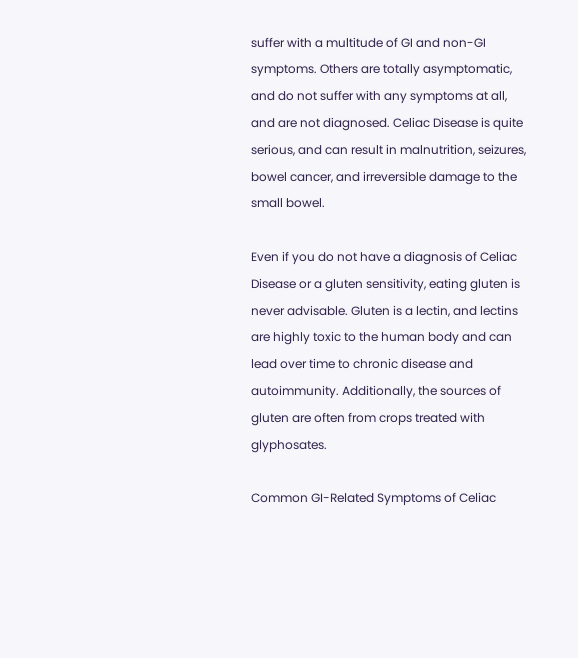suffer with a multitude of GI and non-GI symptoms. Others are totally asymptomatic, and do not suffer with any symptoms at all, and are not diagnosed. Celiac Disease is quite serious, and can result in malnutrition, seizures, bowel cancer, and irreversible damage to the small bowel.

Even if you do not have a diagnosis of Celiac Disease or a gluten sensitivity, eating gluten is never advisable. Gluten is a lectin, and lectins are highly toxic to the human body and can lead over time to chronic disease and autoimmunity. Additionally, the sources of gluten are often from crops treated with glyphosates.

Common GI-Related Symptoms of Celiac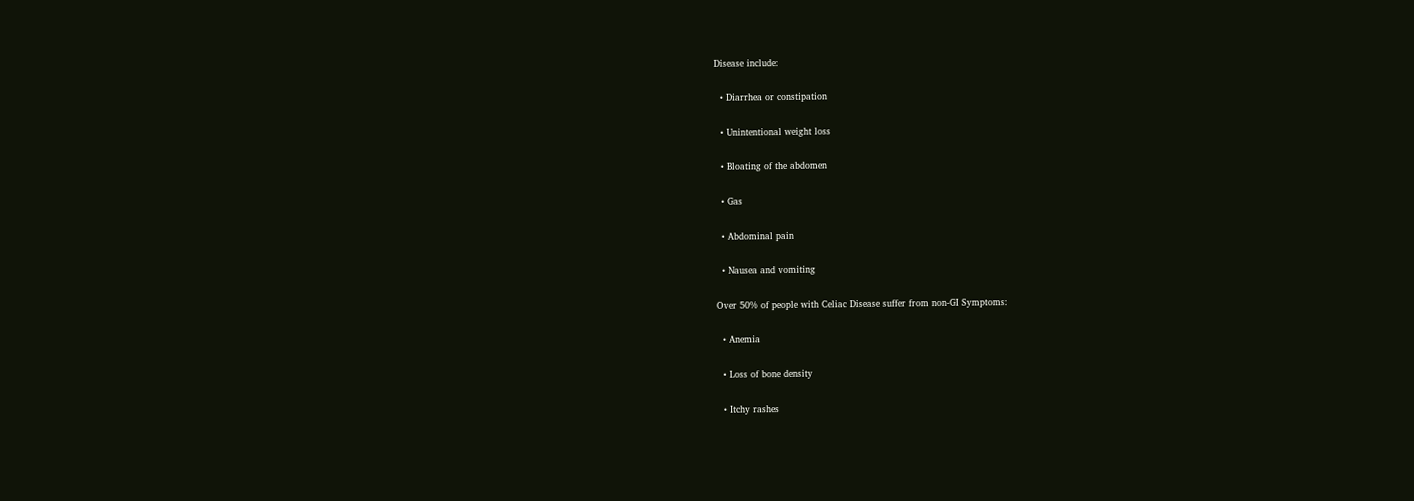Disease include:

  • Diarrhea or constipation

  • Unintentional weight loss

  • Bloating of the abdomen

  • Gas

  • Abdominal pain

  • Nausea and vomiting

Over 50% of people with Celiac Disease suffer from non-GI Symptoms:

  • Anemia

  • Loss of bone density

  • Itchy rashes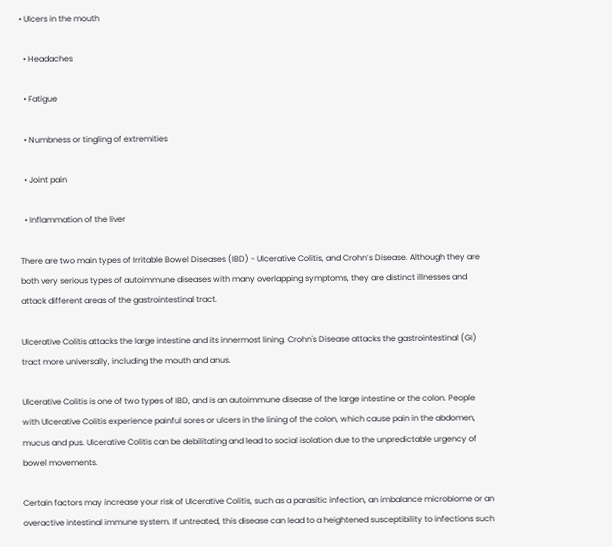• Ulcers in the mouth

  • Headaches

  • Fatigue

  • Numbness or tingling of extremities

  • Joint pain

  • Inflammation of the liver

There are two main types of Irritable Bowel Diseases (IBD) - Ulcerative Colitis, and Crohn’s Disease. Although they are both very serious types of autoimmune diseases with many overlapping symptoms, they are distinct illnesses and attack different areas of the gastrointestinal tract.

Ulcerative Colitis attacks the large intestine and its innermost lining. Crohn's Disease attacks the gastrointestinal (GI) tract more universally, including the mouth and anus.

Ulcerative Colitis is one of two types of IBD, and is an autoimmune disease of the large intestine or the colon. People with Ulcerative Colitis experience painful sores or ulcers in the lining of the colon, which cause pain in the abdomen, mucus and pus. Ulcerative Colitis can be debilitating and lead to social isolation due to the unpredictable urgency of bowel movements.

Certain factors may increase your risk of Ulcerative Colitis, such as a parasitic infection, an imbalance microbiome or an overactive intestinal immune system. If untreated, this disease can lead to a heightened susceptibility to infections such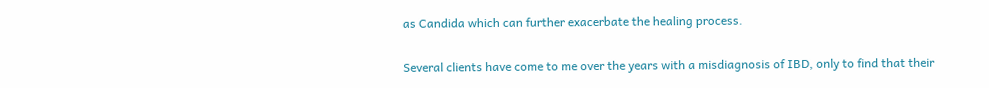as Candida which can further exacerbate the healing process.

Several clients have come to me over the years with a misdiagnosis of IBD, only to find that their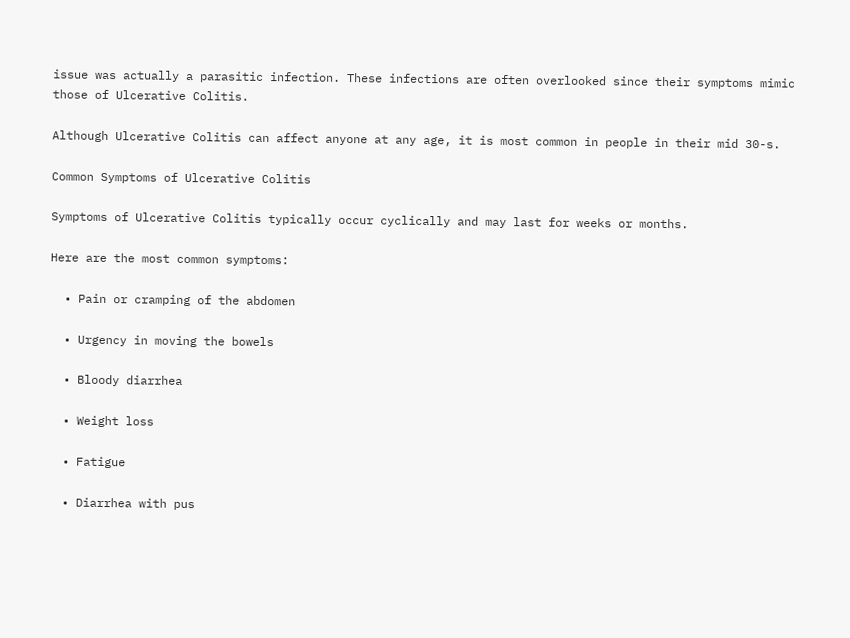issue was actually a parasitic infection. These infections are often overlooked since their symptoms mimic those of Ulcerative Colitis.

Although Ulcerative Colitis can affect anyone at any age, it is most common in people in their mid 30-s.

Common Symptoms of Ulcerative Colitis

Symptoms of Ulcerative Colitis typically occur cyclically and may last for weeks or months.

Here are the most common symptoms:

  • Pain or cramping of the abdomen

  • Urgency in moving the bowels

  • Bloody diarrhea

  • Weight loss

  • Fatigue

  • Diarrhea with pus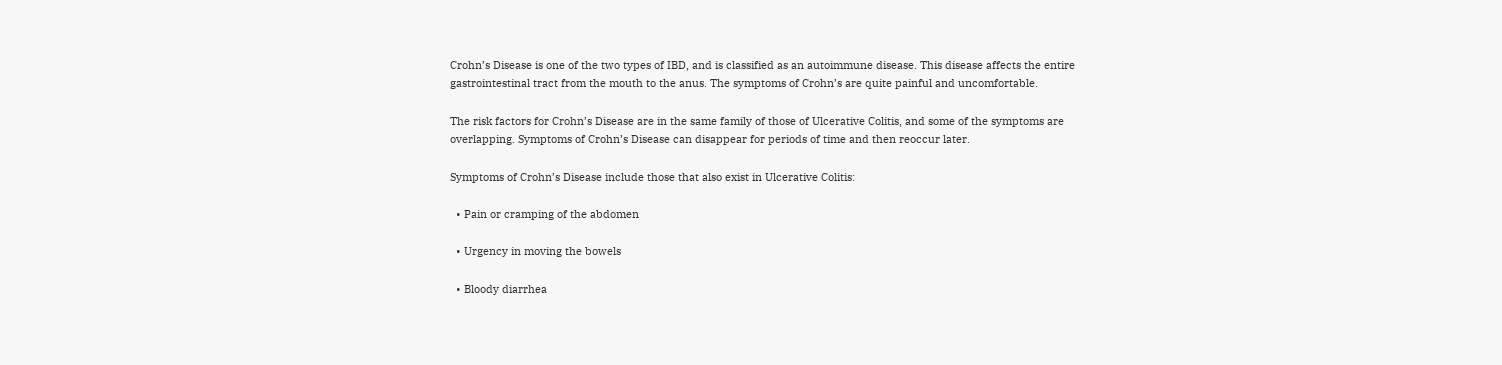Crohn’s Disease is one of the two types of IBD, and is classified as an autoimmune disease. This disease affects the entire gastrointestinal tract from the mouth to the anus. The symptoms of Crohn’s are quite painful and uncomfortable.

The risk factors for Crohn’s Disease are in the same family of those of Ulcerative Colitis, and some of the symptoms are overlapping. Symptoms of Crohn’s Disease can disappear for periods of time and then reoccur later.

Symptoms of Crohn’s Disease include those that also exist in Ulcerative Colitis:

  • Pain or cramping of the abdomen

  • Urgency in moving the bowels

  • Bloody diarrhea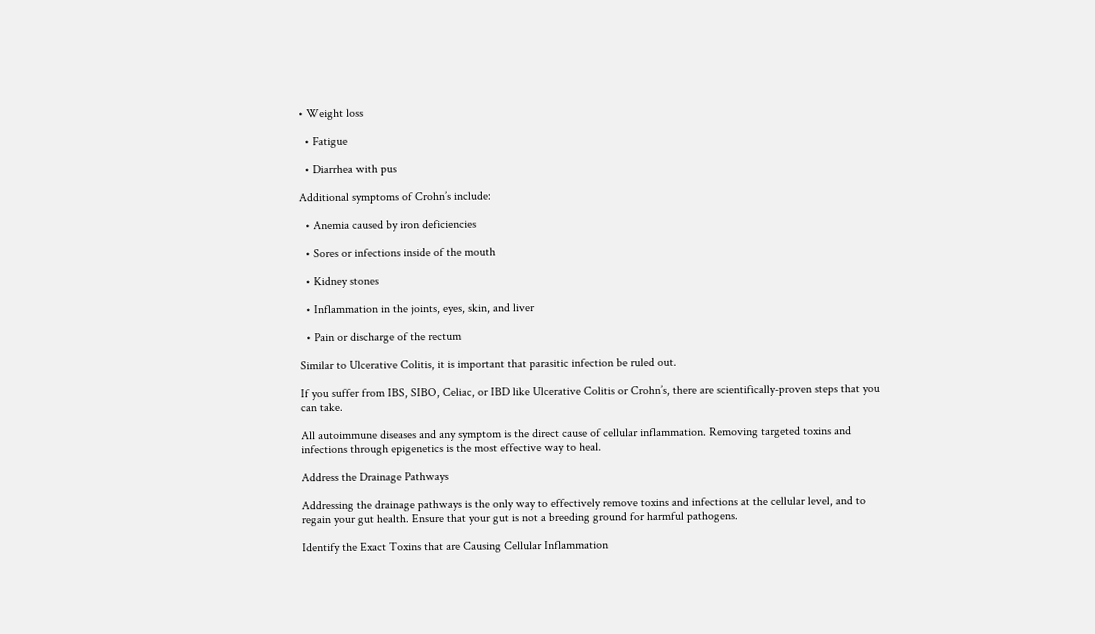• Weight loss

  • Fatigue

  • Diarrhea with pus

Additional symptoms of Crohn’s include:

  • Anemia caused by iron deficiencies

  • Sores or infections inside of the mouth

  • Kidney stones

  • Inflammation in the joints, eyes, skin, and liver

  • Pain or discharge of the rectum

Similar to Ulcerative Colitis, it is important that parasitic infection be ruled out.

If you suffer from IBS, SIBO, Celiac, or IBD like Ulcerative Colitis or Crohn’s, there are scientifically-proven steps that you can take.

All autoimmune diseases and any symptom is the direct cause of cellular inflammation. Removing targeted toxins and infections through epigenetics is the most effective way to heal.

Address the Drainage Pathways

Addressing the drainage pathways is the only way to effectively remove toxins and infections at the cellular level, and to regain your gut health. Ensure that your gut is not a breeding ground for harmful pathogens.

Identify the Exact Toxins that are Causing Cellular Inflammation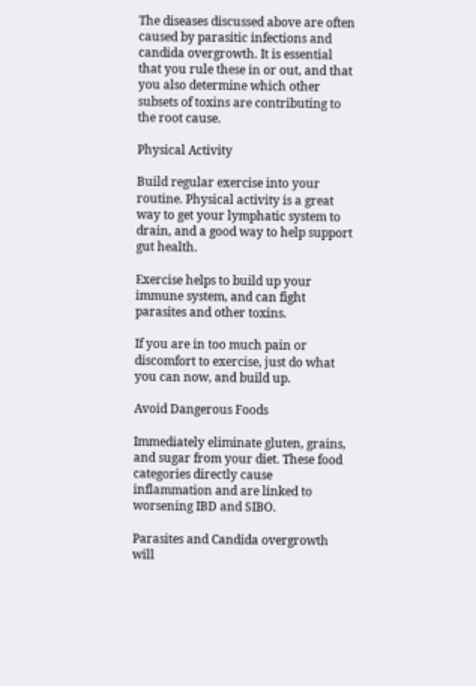The diseases discussed above are often caused by parasitic infections and candida overgrowth. It is essential that you rule these in or out, and that you also determine which other subsets of toxins are contributing to the root cause.

Physical Activity

Build regular exercise into your routine. Physical activity is a great way to get your lymphatic system to drain, and a good way to help support gut health.

Exercise helps to build up your immune system, and can fight parasites and other toxins.

If you are in too much pain or discomfort to exercise, just do what you can now, and build up.

Avoid Dangerous Foods

Immediately eliminate gluten, grains, and sugar from your diet. These food categories directly cause inflammation and are linked to worsening IBD and SIBO.

Parasites and Candida overgrowth will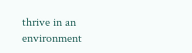thrive in an environment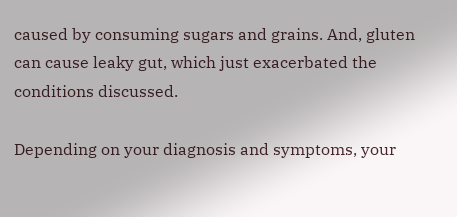caused by consuming sugars and grains. And, gluten can cause leaky gut, which just exacerbated the conditions discussed.

Depending on your diagnosis and symptoms, your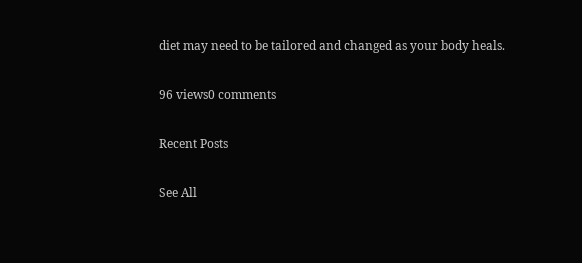diet may need to be tailored and changed as your body heals.

96 views0 comments

Recent Posts

See All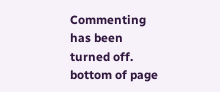Commenting has been turned off.
bottom of page